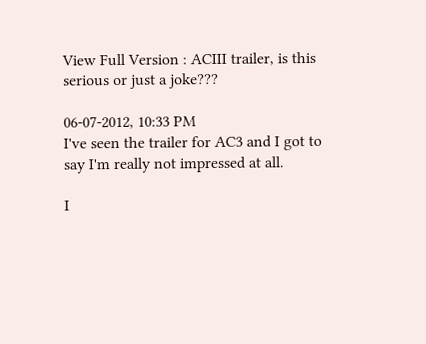View Full Version : ACIII trailer, is this serious or just a joke???

06-07-2012, 10:33 PM
I've seen the trailer for AC3 and I got to say I'm really not impressed at all.

I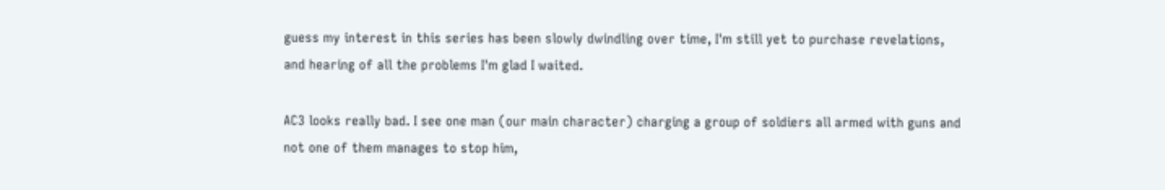guess my interest in this series has been slowly dwindling over time, I'm still yet to purchase revelations, and hearing of all the problems I'm glad I waited.

AC3 looks really bad. I see one man (our main character) charging a group of soldiers all armed with guns and not one of them manages to stop him,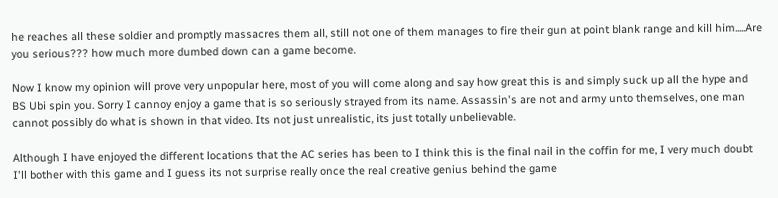he reaches all these soldier and promptly massacres them all, still not one of them manages to fire their gun at point blank range and kill him.....Are you serious??? how much more dumbed down can a game become.

Now I know my opinion will prove very unpopular here, most of you will come along and say how great this is and simply suck up all the hype and BS Ubi spin you. Sorry I cannoy enjoy a game that is so seriously strayed from its name. Assassin's are not and army unto themselves, one man cannot possibly do what is shown in that video. Its not just unrealistic, its just totally unbelievable.

Although I have enjoyed the different locations that the AC series has been to I think this is the final nail in the coffin for me, I very much doubt I'll bother with this game and I guess its not surprise really once the real creative genius behind the game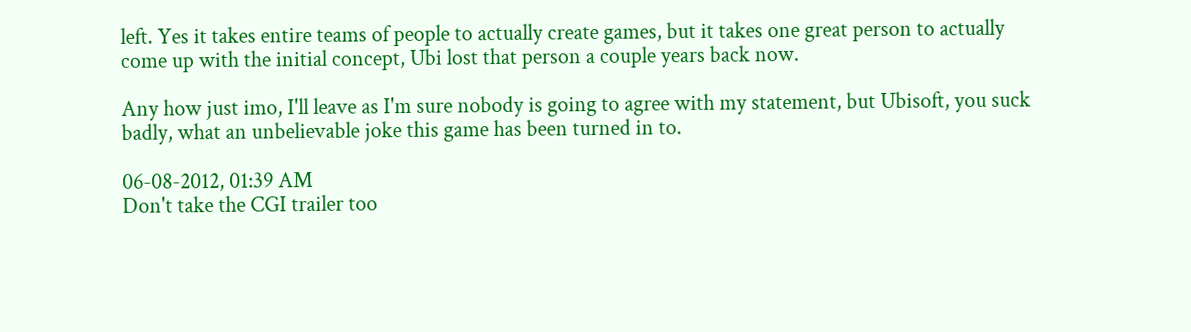left. Yes it takes entire teams of people to actually create games, but it takes one great person to actually come up with the initial concept, Ubi lost that person a couple years back now.

Any how just imo, I'll leave as I'm sure nobody is going to agree with my statement, but Ubisoft, you suck badly, what an unbelievable joke this game has been turned in to.

06-08-2012, 01:39 AM
Don't take the CGI trailer too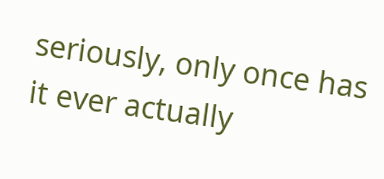seriously, only once has it ever actually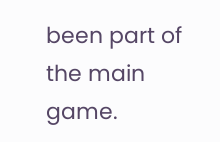been part of the main game.